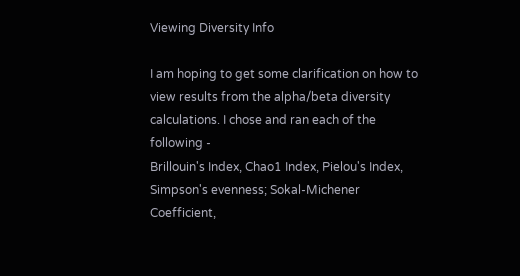Viewing Diversity Info

I am hoping to get some clarification on how to view results from the alpha/beta diversity calculations. I chose and ran each of the following -
Brillouin's Index, Chao1 Index, Pielou's Index, Simpson's evenness; Sokal-Michener Coefficient,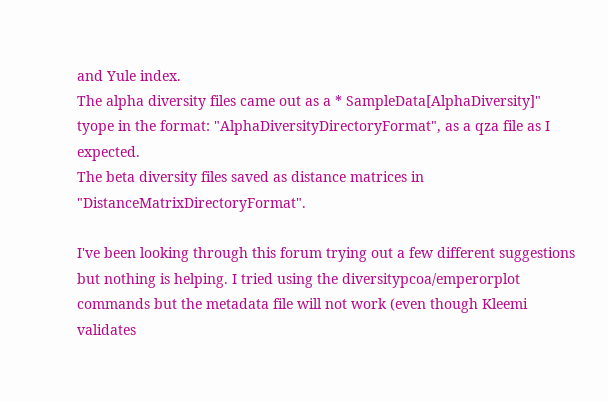and Yule index.
The alpha diversity files came out as a * SampleData[AlphaDiversity]" tyope in the format: "AlphaDiversityDirectoryFormat", as a qza file as I expected.
The beta diversity files saved as distance matrices in "DistanceMatrixDirectoryFormat".

I've been looking through this forum trying out a few different suggestions but nothing is helping. I tried using the diversitypcoa/emperorplot commands but the metadata file will not work (even though Kleemi validates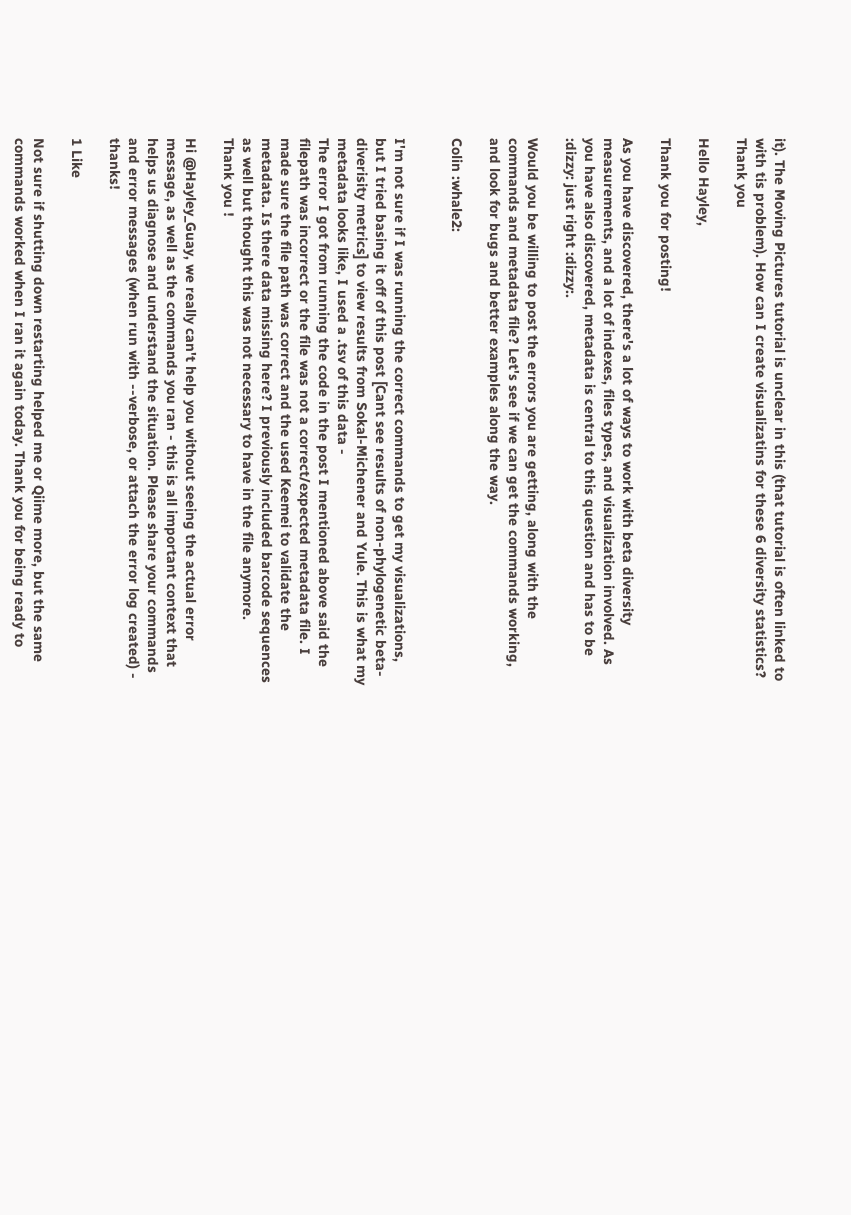it). The Moving Pictures tutorial is unclear in this (that tutorial is often linked to with tis problem). How can I create visualizatins for these 6 diversity statistics?
Thank you

Hello Hayley,

Thank you for posting!

As you have discovered, there's a lot of ways to work with beta diversity measurements, and a lot of indexes, files types, and visualization involved. As you have also discovered, metadata is central to this question and has to be :dizzy: just right :dizzy:.

Would you be willing to post the errors you are getting, along with the commands and metadata file? Let's see if we can get the commands working, and look for bugs and better examples along the way.

Colin :whale2:


I'm not sure if I was running the correct commands to get my visualizations, but I tried basing it off of this post [Cant see results of non-phylogenetic beta-diverisity metrics] to view results from Sokal-Michener and Yule. This is what my metadata looks like, I used a .tsv of this data -
The error I got from running the code in the post I mentioned above said the filepath was incorrect or the file was not a correct/expected metadata file. I made sure the file path was correct and the used Keemei to validate the metadata. Is there data missing here? I previously included barcode sequences as well but thought this was not necessary to have in the file anymore.
Thank you !

Hi @Hayley_Guay, we really can't help you without seeing the actual error message, as well as the commands you ran - this is all important context that helps us diagnose and understand the situation. Please share your commands and error messages (when run with --verbose, or attach the error log created) - thanks!

1 Like

Not sure if shutting down restarting helped me or Qiime more, but the same commands worked when I ran it again today. Thank you for being ready to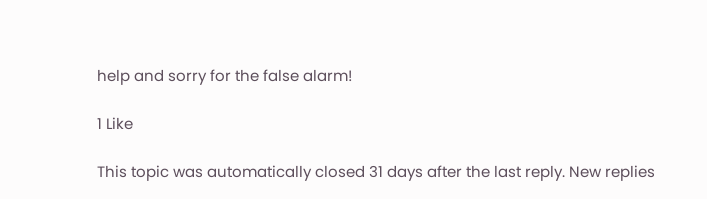help and sorry for the false alarm!

1 Like

This topic was automatically closed 31 days after the last reply. New replies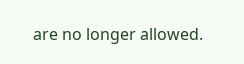are no longer allowed.